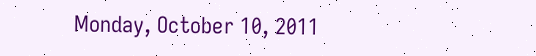Monday, October 10, 2011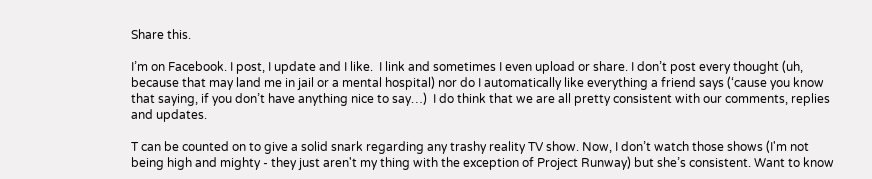Share this.

I’m on Facebook. I post, I update and I like.  I link and sometimes I even upload or share. I don’t post every thought (uh, because that may land me in jail or a mental hospital) nor do I automatically like everything a friend says (‘cause you know that saying, if you don’t have anything nice to say…)  I do think that we are all pretty consistent with our comments, replies and updates.

T can be counted on to give a solid snark regarding any trashy reality TV show. Now, I don’t watch those shows (I'm not being high and mighty - they just aren't my thing with the exception of Project Runway) but she’s consistent. Want to know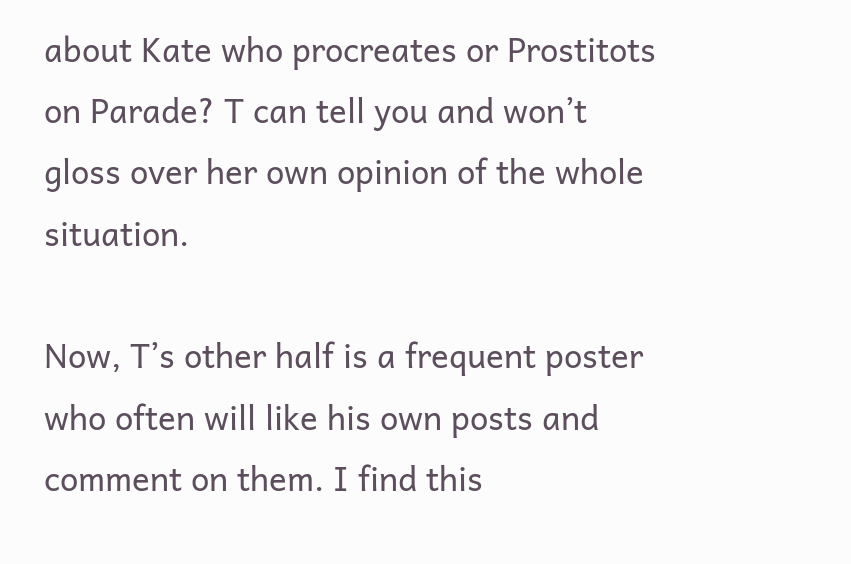about Kate who procreates or Prostitots on Parade? T can tell you and won’t gloss over her own opinion of the whole situation.

Now, T’s other half is a frequent poster who often will like his own posts and comment on them. I find this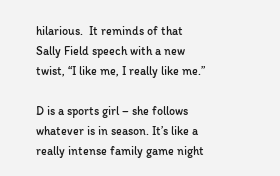hilarious.  It reminds of that Sally Field speech with a new twist, “I like me, I really like me.”

D is a sports girl – she follows whatever is in season. It’s like a really intense family game night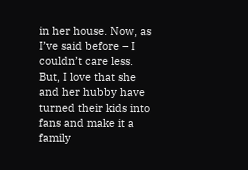in her house. Now, as I’ve said before – I couldn’t care less. But, I love that she and her hubby have turned their kids into fans and make it a family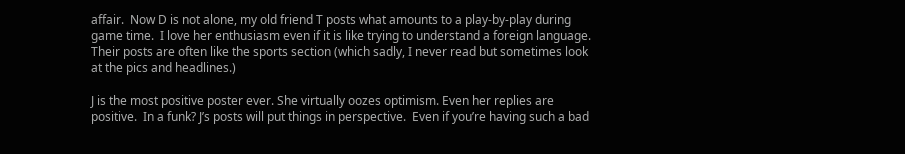affair.  Now D is not alone, my old friend T posts what amounts to a play-by-play during game time.  I love her enthusiasm even if it is like trying to understand a foreign language.  Their posts are often like the sports section (which sadly, I never read but sometimes look at the pics and headlines.)

J is the most positive poster ever. She virtually oozes optimism. Even her replies are positive.  In a funk? J’s posts will put things in perspective.  Even if you’re having such a bad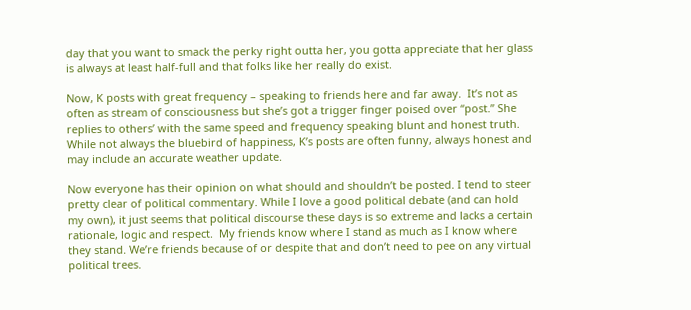day that you want to smack the perky right outta her, you gotta appreciate that her glass is always at least half-full and that folks like her really do exist.

Now, K posts with great frequency – speaking to friends here and far away.  It’s not as often as stream of consciousness but she’s got a trigger finger poised over “post.” She replies to others’ with the same speed and frequency speaking blunt and honest truth. While not always the bluebird of happiness, K’s posts are often funny, always honest and may include an accurate weather update.

Now everyone has their opinion on what should and shouldn’t be posted. I tend to steer pretty clear of political commentary. While I love a good political debate (and can hold my own), it just seems that political discourse these days is so extreme and lacks a certain rationale, logic and respect.  My friends know where I stand as much as I know where they stand. We’re friends because of or despite that and don’t need to pee on any virtual political trees.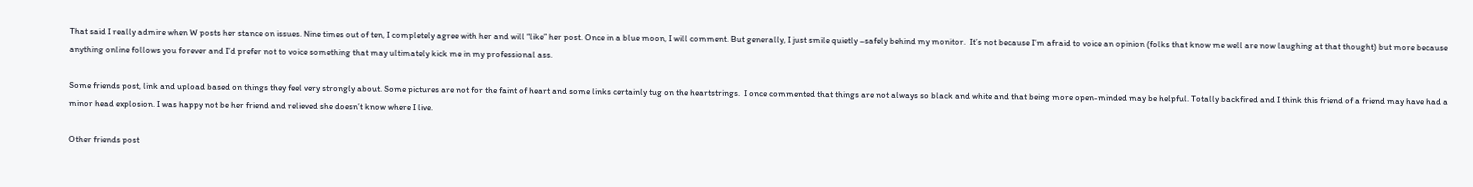That said I really admire when W posts her stance on issues. Nine times out of ten, I completely agree with her and will “like” her post. Once in a blue moon, I will comment. But generally, I just smile quietly –safely behind my monitor.  It’s not because I’m afraid to voice an opinion (folks that know me well are now laughing at that thought) but more because anything online follows you forever and I’d prefer not to voice something that may ultimately kick me in my professional ass.

Some friends post, link and upload based on things they feel very strongly about. Some pictures are not for the faint of heart and some links certainly tug on the heartstrings.  I once commented that things are not always so black and white and that being more open-minded may be helpful. Totally backfired and I think this friend of a friend may have had a minor head explosion. I was happy not be her friend and relieved she doesn’t know where I live.

Other friends post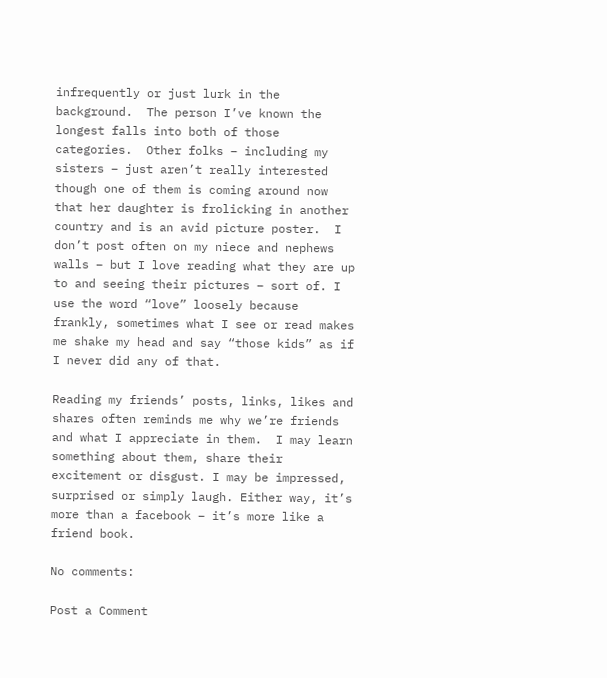infrequently or just lurk in the background.  The person I’ve known the longest falls into both of those categories.  Other folks – including my sisters – just aren’t really interested though one of them is coming around now that her daughter is frolicking in another country and is an avid picture poster.  I don’t post often on my niece and nephews walls – but I love reading what they are up to and seeing their pictures – sort of. I use the word “love” loosely because frankly, sometimes what I see or read makes me shake my head and say “those kids” as if I never did any of that.

Reading my friends’ posts, links, likes and shares often reminds me why we’re friends and what I appreciate in them.  I may learn something about them, share their excitement or disgust. I may be impressed, surprised or simply laugh. Either way, it’s more than a facebook – it’s more like a friend book.

No comments:

Post a Comment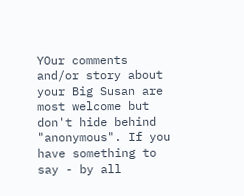YOur comments and/or story about your Big Susan are most welcome but don't hide behind "anonymous". If you have something to say - by all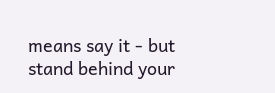means say it - but stand behind your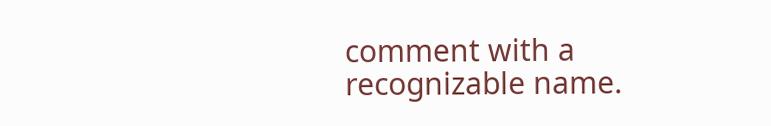comment with a recognizable name.